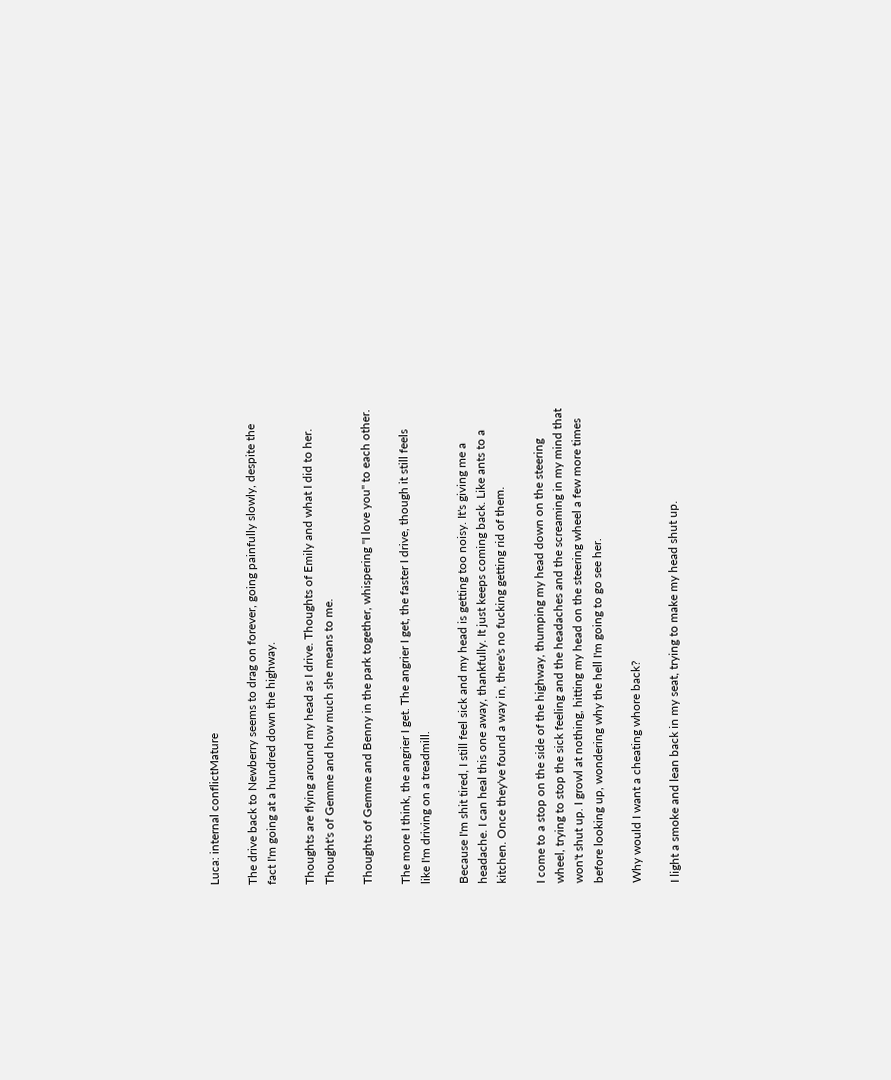Luca: internal conflictMature

The drive back to Newberry seems to drag on forever, going painfully slowly, despite the fact I'm going at a hundred down the highway.

Thoughts are flying around my head as I drive. Thoughts of Emily and what I did to her. Thought's of Gemme and how much she means to me.

Thoughts of Gemme and Benny in the park together, whispering "I love you" to each other.

The more I think, the angrier I get. The angrier I get, the faster I drive, though it still feels like I'm driving on a treadmill.

Because I'm shit tired, I still feel sick and my head is getting too noisy. It's giving me a headache. I can heal this one away, thankfully. It just keeps coming back. Like ants to a kitchen. Once they've found a way in, there's no fucking getting rid of them.

I come to a stop on the side of the highway, thumping my head down on the steering wheel, trying to stop the sick feeling and the headaches and the screaming in my mind that won't shut up. I growl at nothing, hitting my head on the steering wheel a few more times before looking up, wondering why the hell I'm going to go see her.

Why would I want a cheating whore back?

I light a smoke and lean back in my seat, trying to make my head shut up.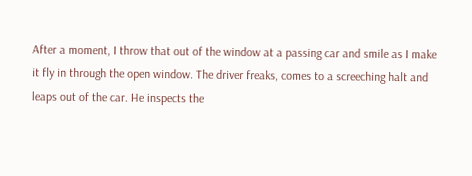After a moment, I throw that out of the window at a passing car and smile as I make it fly in through the open window. The driver freaks, comes to a screeching halt and leaps out of the car. He inspects the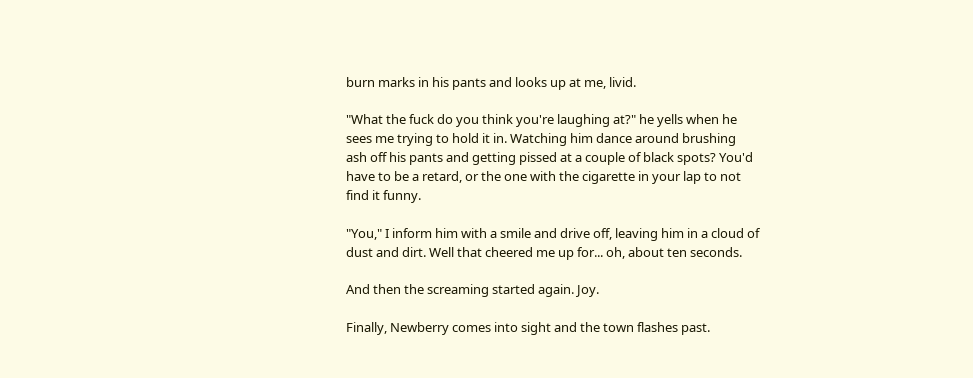burn marks in his pants and looks up at me, livid.

"What the fuck do you think you're laughing at?" he yells when he sees me trying to hold it in. Watching him dance around brushing ash off his pants and getting pissed at a couple of black spots? You'd have to be a retard, or the one with the cigarette in your lap to not find it funny.

"You," I inform him with a smile and drive off, leaving him in a cloud of dust and dirt. Well that cheered me up for... oh, about ten seconds.

And then the screaming started again. Joy.

Finally, Newberry comes into sight and the town flashes past.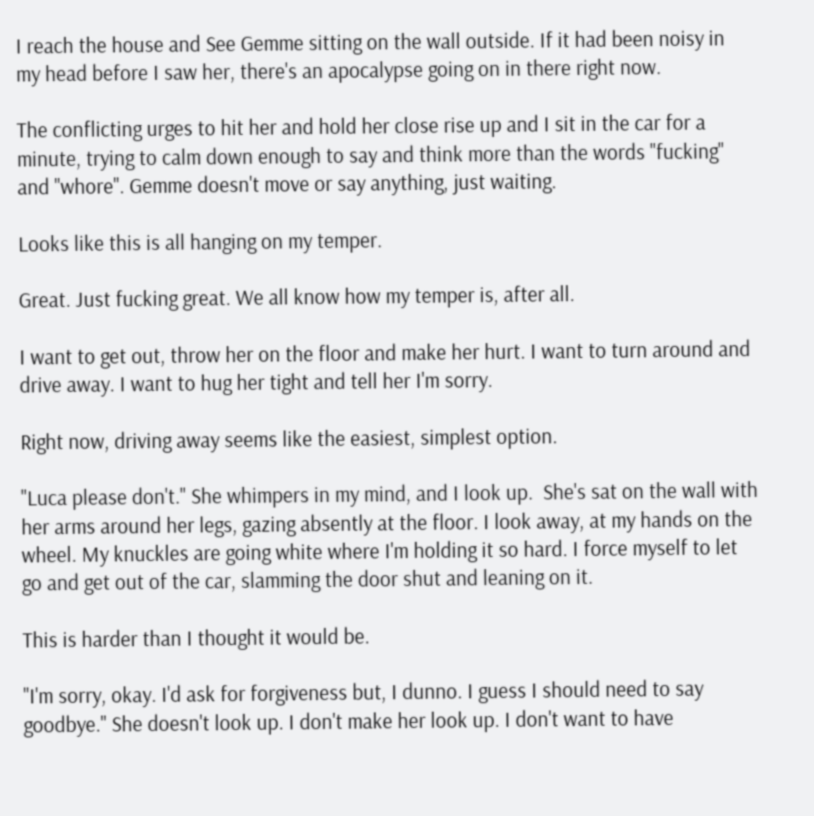I reach the house and See Gemme sitting on the wall outside. If it had been noisy in my head before I saw her, there's an apocalypse going on in there right now.

The conflicting urges to hit her and hold her close rise up and I sit in the car for a minute, trying to calm down enough to say and think more than the words "fucking" and "whore". Gemme doesn't move or say anything, just waiting.

Looks like this is all hanging on my temper.

Great. Just fucking great. We all know how my temper is, after all.

I want to get out, throw her on the floor and make her hurt. I want to turn around and drive away. I want to hug her tight and tell her I'm sorry.

Right now, driving away seems like the easiest, simplest option.

"Luca please don't." She whimpers in my mind, and I look up.  She's sat on the wall with her arms around her legs, gazing absently at the floor. I look away, at my hands on the wheel. My knuckles are going white where I'm holding it so hard. I force myself to let go and get out of the car, slamming the door shut and leaning on it.

This is harder than I thought it would be.

"I'm sorry, okay. I'd ask for forgiveness but, I dunno. I guess I should need to say goodbye." She doesn't look up. I don't make her look up. I don't want to have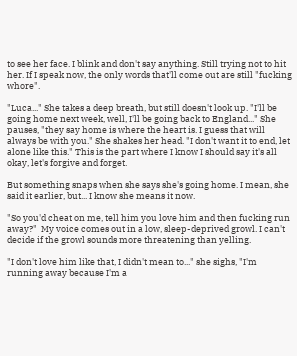to see her face. I blink and don't say anything. Still trying not to hit her. If I speak now, the only words that'll come out are still "fucking whore".

"Luca..." She takes a deep breath, but still doesn't look up. "I'll be going home next week, well, I'll be going back to England..." She pauses, "they say home is where the heart is. I guess that will always be with you." She shakes her head. "I don't want it to end, let alone like this." This is the part where I know I should say it's all okay, let's forgive and forget.

But something snaps when she says she's going home. I mean, she said it earlier, but... I know she means it now.

"So you'd cheat on me, tell him you love him and then fucking run away?"  My voice comes out in a low, sleep-deprived growl. I can't decide if the growl sounds more threatening than yelling.

"I don't love him like that, I didn't mean to..." she sighs, "I'm running away because I'm a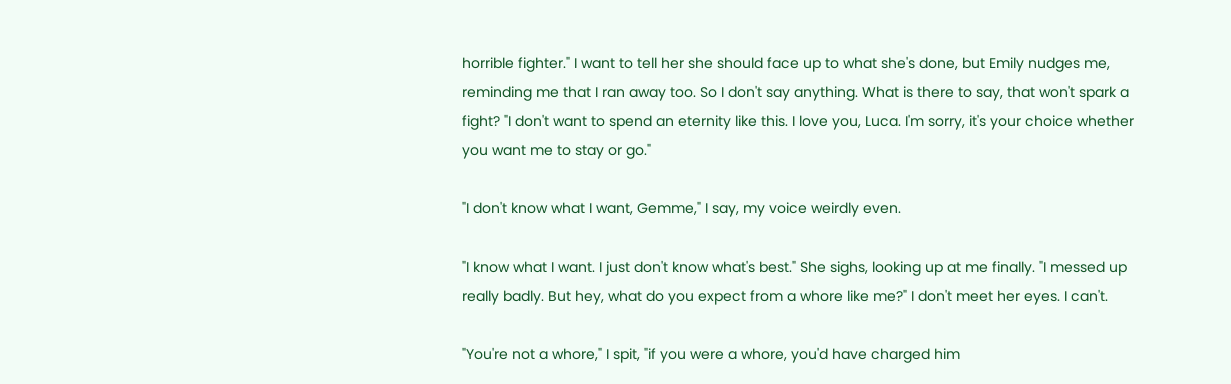horrible fighter." I want to tell her she should face up to what she's done, but Emily nudges me, reminding me that I ran away too. So I don't say anything. What is there to say, that won't spark a fight? "I don't want to spend an eternity like this. I love you, Luca. I'm sorry, it's your choice whether you want me to stay or go."

"I don't know what I want, Gemme," I say, my voice weirdly even.

"I know what I want. I just don't know what's best." She sighs, looking up at me finally. "I messed up really badly. But hey, what do you expect from a whore like me?" I don't meet her eyes. I can't.

"You're not a whore," I spit, "if you were a whore, you'd have charged him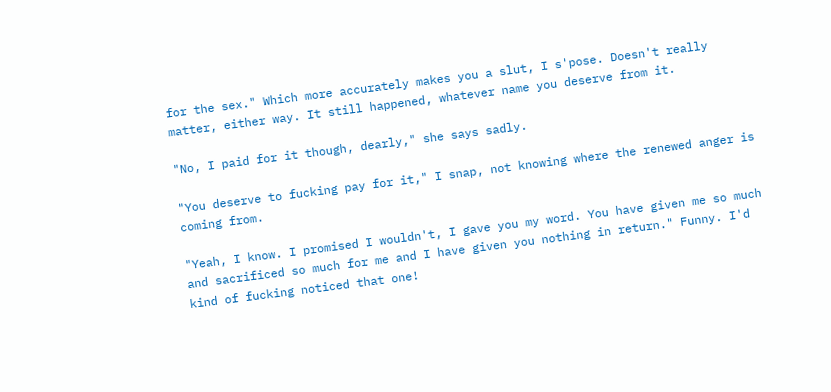for the sex." Which more accurately makes you a slut, I s'pose. Doesn't really matter, either way. It still happened, whatever name you deserve from it.

"No, I paid for it though, dearly," she says sadly.

"You deserve to fucking pay for it," I snap, not knowing where the renewed anger is coming from.

"Yeah, I know. I promised I wouldn't, I gave you my word. You have given me so much and sacrificed so much for me and I have given you nothing in return." Funny. I'd kind of fucking noticed that one!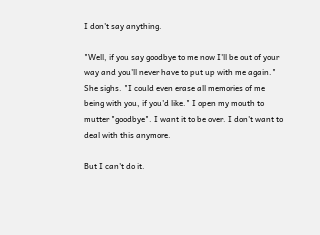I don't say anything.

"Well, if you say goodbye to me now I'll be out of your way and you'll never have to put up with me again." She sighs. "I could even erase all memories of me being with you, if you'd like." I open my mouth to mutter "goodbye". I want it to be over. I don't want to deal with this anymore.

But I can't do it.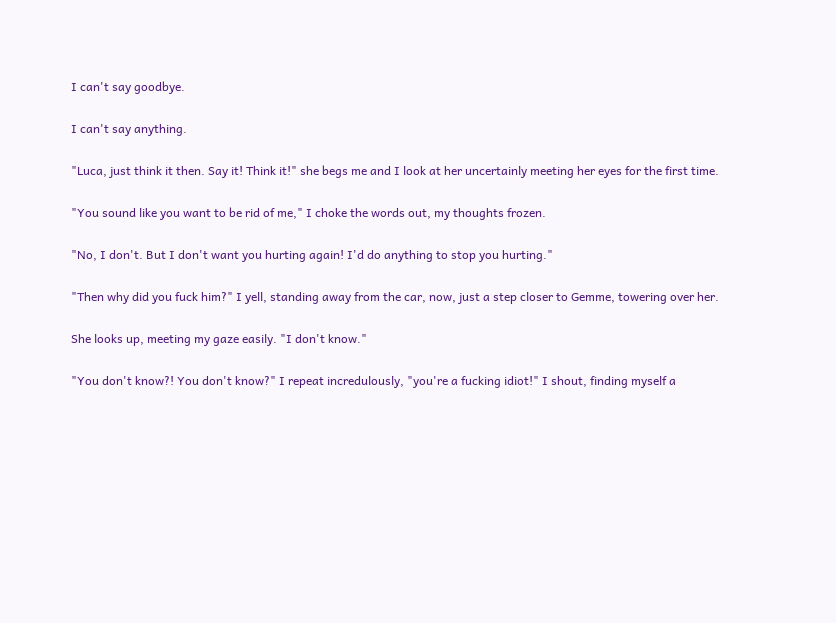I can't say goodbye.

I can't say anything.

"Luca, just think it then. Say it! Think it!" she begs me and I look at her uncertainly meeting her eyes for the first time.

"You sound like you want to be rid of me," I choke the words out, my thoughts frozen.

"No, I don't. But I don't want you hurting again! I'd do anything to stop you hurting."

"Then why did you fuck him?" I yell, standing away from the car, now, just a step closer to Gemme, towering over her.

She looks up, meeting my gaze easily. "I don't know."

"You don't know?! You don't know?" I repeat incredulously, "you're a fucking idiot!" I shout, finding myself a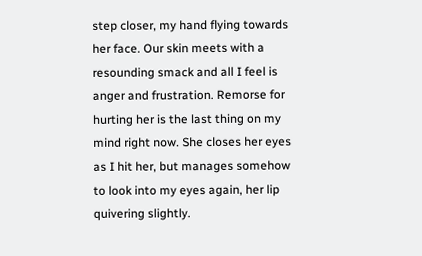step closer, my hand flying towards her face. Our skin meets with a resounding smack and all I feel is anger and frustration. Remorse for hurting her is the last thing on my mind right now. She closes her eyes as I hit her, but manages somehow to look into my eyes again, her lip quivering slightly.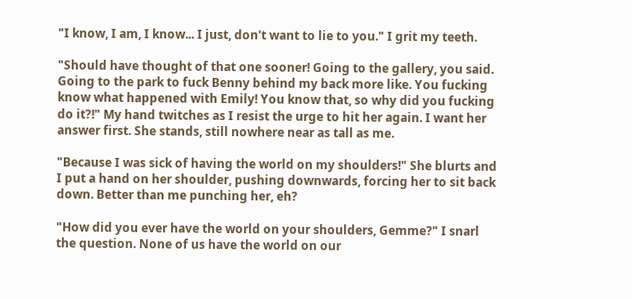"I know, I am, I know... I just, don't want to lie to you." I grit my teeth.

"Should have thought of that one sooner! Going to the gallery, you said. Going to the park to fuck Benny behind my back more like. You fucking know what happened with Emily! You know that, so why did you fucking do it?!" My hand twitches as I resist the urge to hit her again. I want her answer first. She stands, still nowhere near as tall as me.

"Because I was sick of having the world on my shoulders!" She blurts and I put a hand on her shoulder, pushing downwards, forcing her to sit back down. Better than me punching her, eh?

"How did you ever have the world on your shoulders, Gemme?" I snarl the question. None of us have the world on our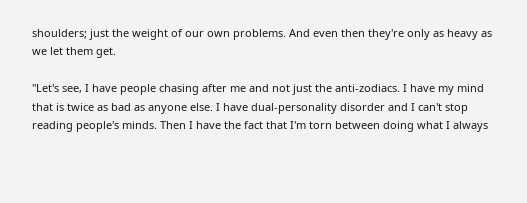shoulders; just the weight of our own problems. And even then they're only as heavy as we let them get.

"Let's see, I have people chasing after me and not just the anti-zodiacs. I have my mind that is twice as bad as anyone else. I have dual-personality disorder and I can't stop reading people's minds. Then I have the fact that I'm torn between doing what I always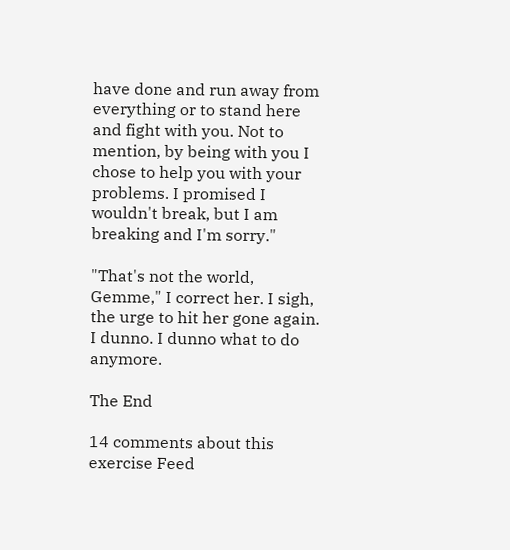have done and run away from everything or to stand here and fight with you. Not to mention, by being with you I chose to help you with your problems. I promised I wouldn't break, but I am breaking and I'm sorry."

"That's not the world, Gemme," I correct her. I sigh, the urge to hit her gone again. I dunno. I dunno what to do anymore.

The End

14 comments about this exercise Feed